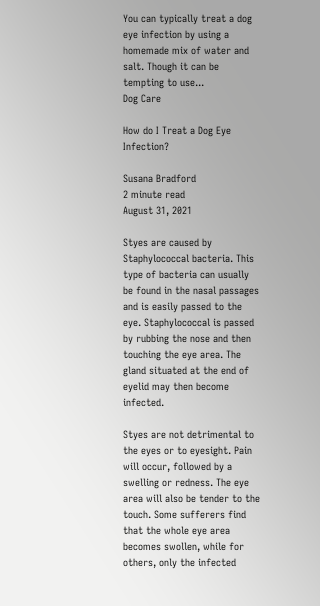You can typically treat a dog eye infection by using a homemade mix of water and salt. Though it can be tempting to use...
Dog Care

How do I Treat a Dog Eye Infection?

Susana Bradford
2 minute read
August 31, 2021

Styes are caused by Staphylococcal bacteria. This type of bacteria can usually be found in the nasal passages and is easily passed to the eye. Staphylococcal is passed by rubbing the nose and then touching the eye area. The gland situated at the end of eyelid may then become infected.

Styes are not detrimental to the eyes or to eyesight. Pain will occur, followed by a swelling or redness. The eye area will also be tender to the touch. Some sufferers find that the whole eye area becomes swollen, while for others, only the infected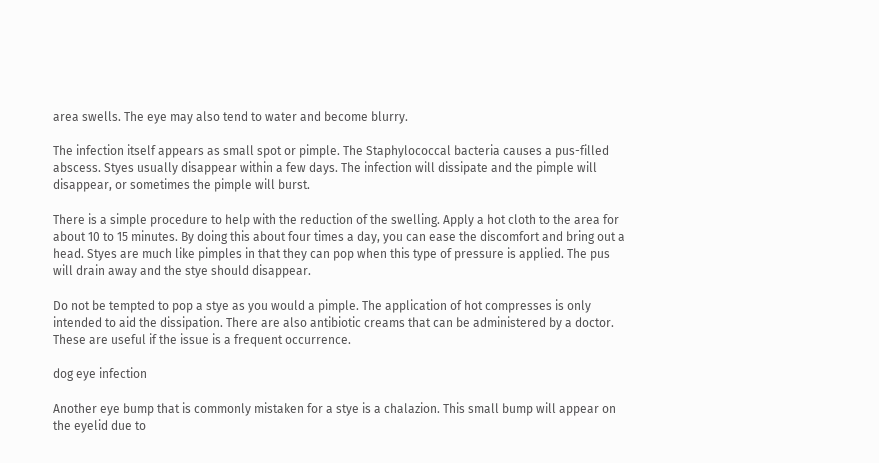area swells. The eye may also tend to water and become blurry.

The infection itself appears as small spot or pimple. The Staphylococcal bacteria causes a pus-filled abscess. Styes usually disappear within a few days. The infection will dissipate and the pimple will disappear, or sometimes the pimple will burst.

There is a simple procedure to help with the reduction of the swelling. Apply a hot cloth to the area for about 10 to 15 minutes. By doing this about four times a day, you can ease the discomfort and bring out a head. Styes are much like pimples in that they can pop when this type of pressure is applied. The pus will drain away and the stye should disappear.

Do not be tempted to pop a stye as you would a pimple. The application of hot compresses is only intended to aid the dissipation. There are also antibiotic creams that can be administered by a doctor. These are useful if the issue is a frequent occurrence.

dog eye infection

Another eye bump that is commonly mistaken for a stye is a chalazion. This small bump will appear on the eyelid due to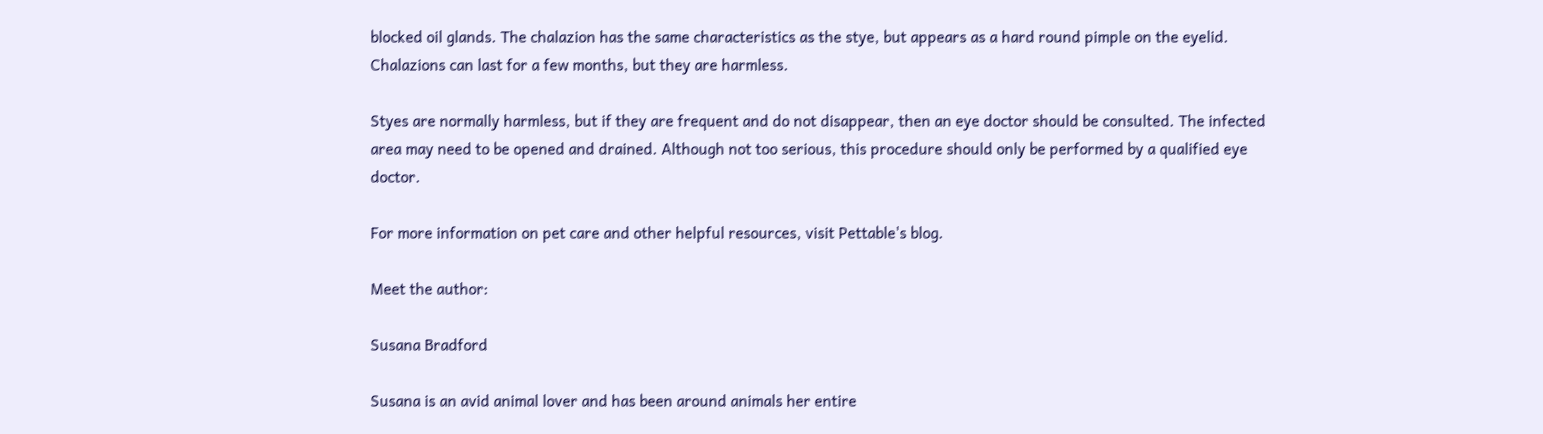blocked oil glands. The chalazion has the same characteristics as the stye, but appears as a hard round pimple on the eyelid. Chalazions can last for a few months, but they are harmless.

Styes are normally harmless, but if they are frequent and do not disappear, then an eye doctor should be consulted. The infected area may need to be opened and drained. Although not too serious, this procedure should only be performed by a qualified eye doctor.

For more information on pet care and other helpful resources, visit Pettable's blog.

Meet the author:

Susana Bradford

Susana is an avid animal lover and has been around animals her entire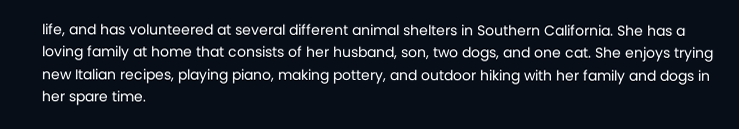life, and has volunteered at several different animal shelters in Southern California. She has a loving family at home that consists of her husband, son, two dogs, and one cat. She enjoys trying new Italian recipes, playing piano, making pottery, and outdoor hiking with her family and dogs in her spare time.